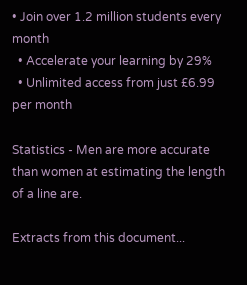• Join over 1.2 million students every month
  • Accelerate your learning by 29%
  • Unlimited access from just £6.99 per month

Statistics - Men are more accurate than women at estimating the length of a line are.

Extracts from this document...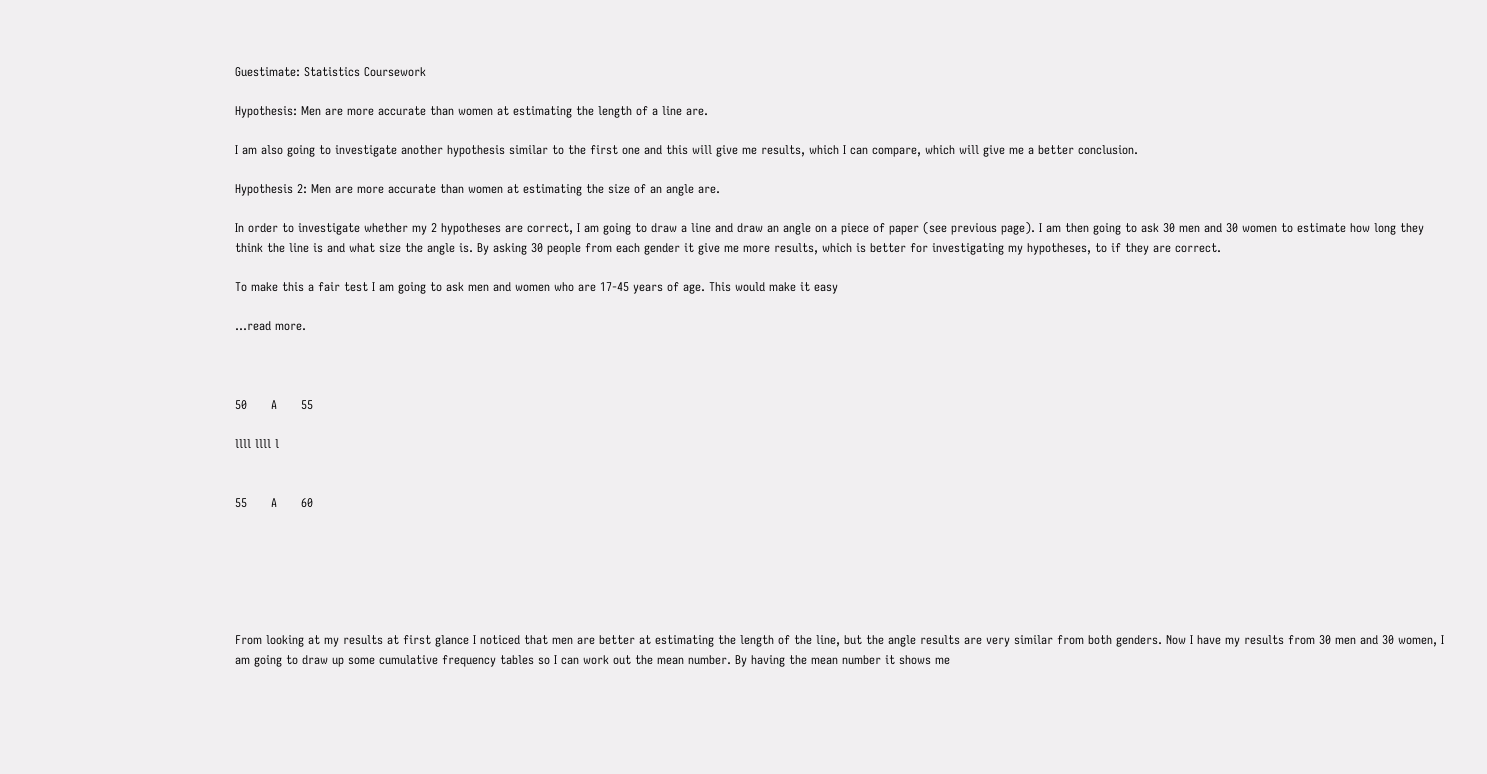Guestimate: Statistics Coursework

Hypothesis: Men are more accurate than women at estimating the length of a line are.

I am also going to investigate another hypothesis similar to the first one and this will give me results, which I can compare, which will give me a better conclusion.

Hypothesis 2: Men are more accurate than women at estimating the size of an angle are.

In order to investigate whether my 2 hypotheses are correct, I am going to draw a line and draw an angle on a piece of paper (see previous page). I am then going to ask 30 men and 30 women to estimate how long they think the line is and what size the angle is. By asking 30 people from each gender it give me more results, which is better for investigating my hypotheses, to if they are correct.

To make this a fair test I am going to ask men and women who are 17-45 years of age. This would make it easy

...read more.



50      A      55

llll llll l


55      A      60






From looking at my results at first glance I noticed that men are better at estimating the length of the line, but the angle results are very similar from both genders. Now I have my results from 30 men and 30 women, I am going to draw up some cumulative frequency tables so I can work out the mean number. By having the mean number it shows me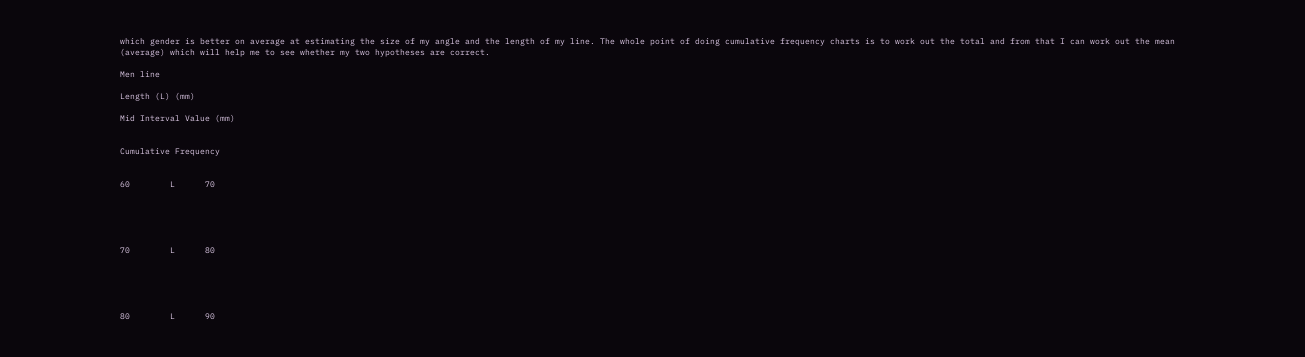which gender is better on average at estimating the size of my angle and the length of my line. The whole point of doing cumulative frequency charts is to work out the total and from that I can work out the mean (average) which will help me to see whether my two hypotheses are correct.

Men line

Length (L) (mm)

Mid Interval Value (mm)


Cumulative Frequency


60        L      70





70        L      80





80        L      90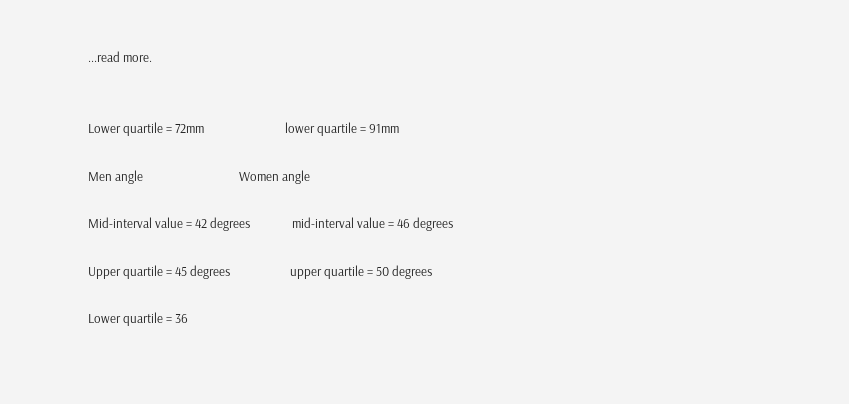...read more.


Lower quartile = 72mm                           lower quartile = 91mm

Men angle                                Women angle

Mid-interval value = 42 degrees              mid-interval value = 46 degrees

Upper quartile = 45 degrees                    upper quartile = 50 degrees

Lower quartile = 36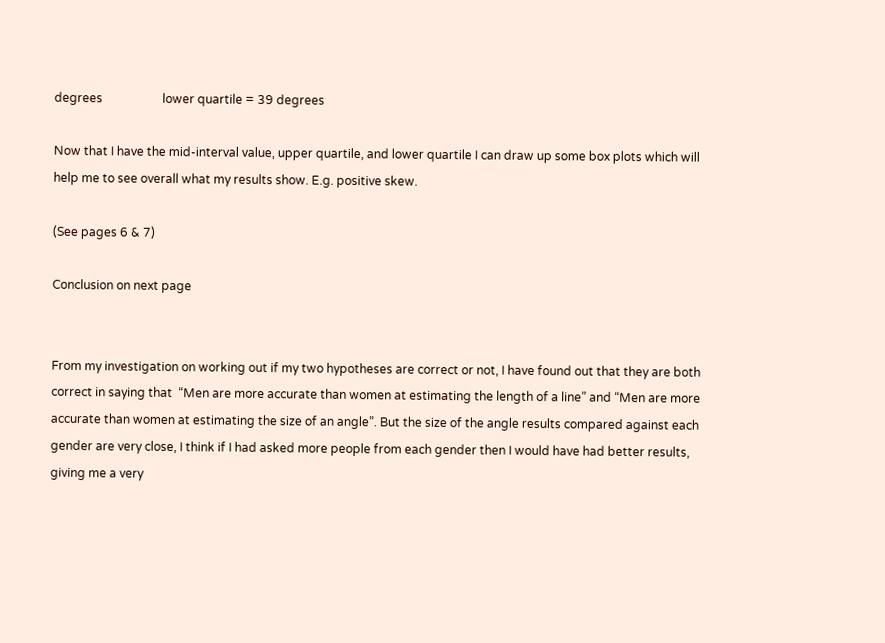degrees                    lower quartile = 39 degrees

Now that I have the mid-interval value, upper quartile, and lower quartile I can draw up some box plots which will help me to see overall what my results show. E.g. positive skew.

(See pages 6 & 7)

Conclusion on next page


From my investigation on working out if my two hypotheses are correct or not, I have found out that they are both correct in saying that  “Men are more accurate than women at estimating the length of a line” and “Men are more accurate than women at estimating the size of an angle”. But the size of the angle results compared against each gender are very close, I think if I had asked more people from each gender then I would have had better results, giving me a very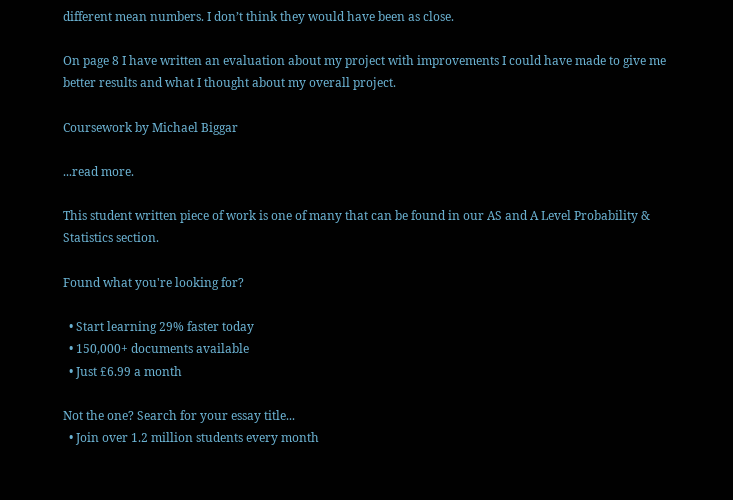different mean numbers. I don’t think they would have been as close.

On page 8 I have written an evaluation about my project with improvements I could have made to give me better results and what I thought about my overall project.

Coursework by Michael Biggar

...read more.

This student written piece of work is one of many that can be found in our AS and A Level Probability & Statistics section.

Found what you're looking for?

  • Start learning 29% faster today
  • 150,000+ documents available
  • Just £6.99 a month

Not the one? Search for your essay title...
  • Join over 1.2 million students every month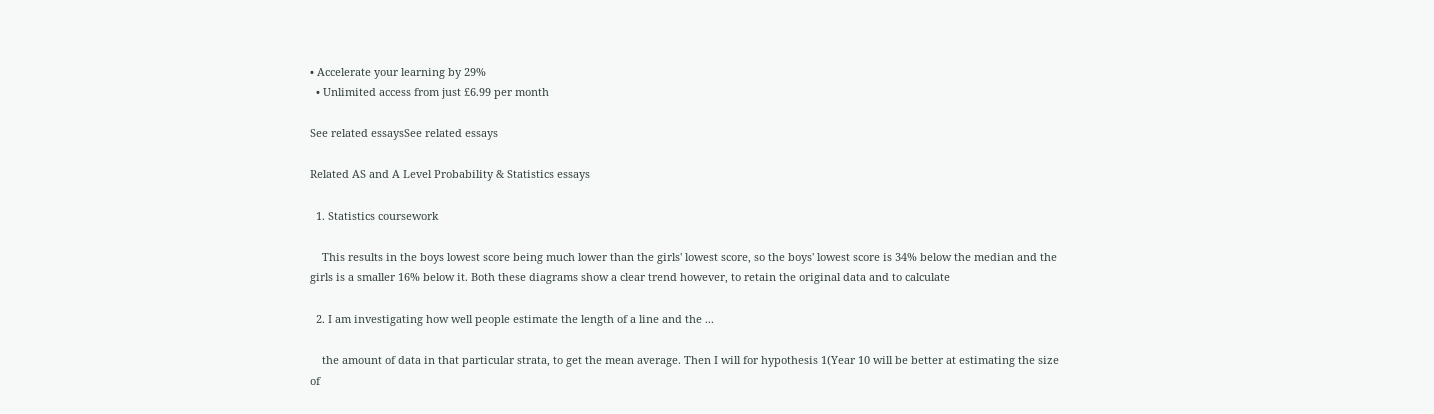• Accelerate your learning by 29%
  • Unlimited access from just £6.99 per month

See related essaysSee related essays

Related AS and A Level Probability & Statistics essays

  1. Statistics coursework

    This results in the boys lowest score being much lower than the girls' lowest score, so the boys' lowest score is 34% below the median and the girls is a smaller 16% below it. Both these diagrams show a clear trend however, to retain the original data and to calculate

  2. I am investigating how well people estimate the length of a line and the ...

    the amount of data in that particular strata, to get the mean average. Then I will for hypothesis 1(Year 10 will be better at estimating the size of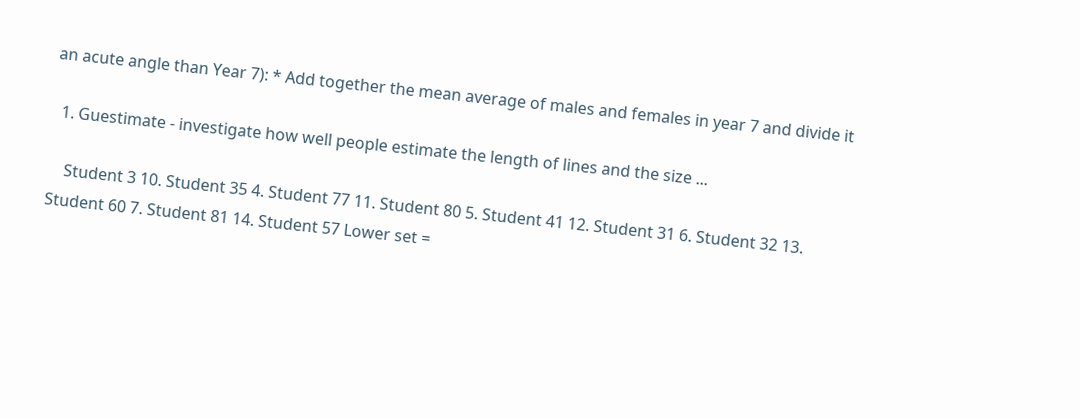an acute angle than Year 7): * Add together the mean average of males and females in year 7 and divide it

  1. Guestimate - investigate how well people estimate the length of lines and the size ...

    Student 3 10. Student 35 4. Student 77 11. Student 80 5. Student 41 12. Student 31 6. Student 32 13. Student 60 7. Student 81 14. Student 57 Lower set =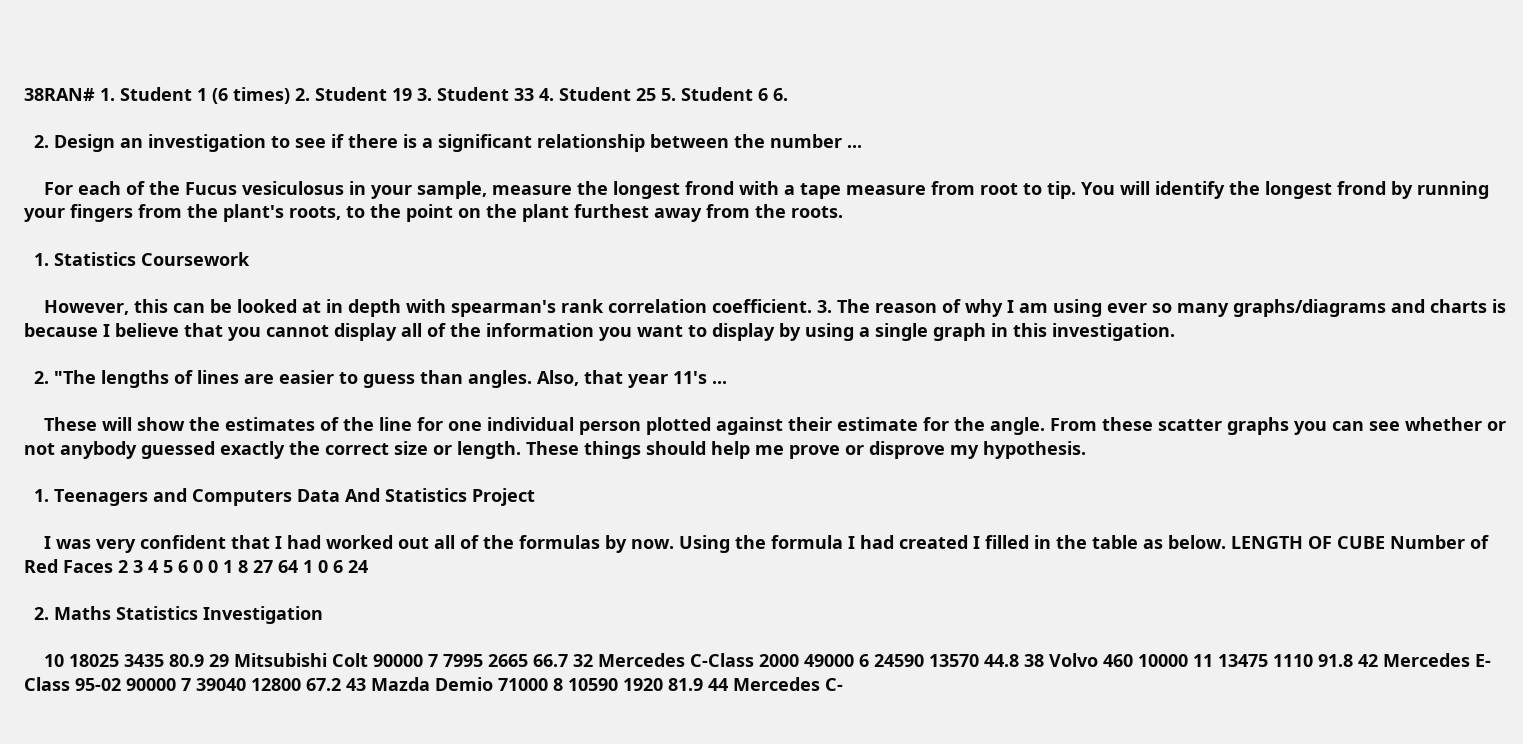38RAN# 1. Student 1 (6 times) 2. Student 19 3. Student 33 4. Student 25 5. Student 6 6.

  2. Design an investigation to see if there is a significant relationship between the number ...

    For each of the Fucus vesiculosus in your sample, measure the longest frond with a tape measure from root to tip. You will identify the longest frond by running your fingers from the plant's roots, to the point on the plant furthest away from the roots.

  1. Statistics Coursework

    However, this can be looked at in depth with spearman's rank correlation coefficient. 3. The reason of why I am using ever so many graphs/diagrams and charts is because I believe that you cannot display all of the information you want to display by using a single graph in this investigation.

  2. "The lengths of lines are easier to guess than angles. Also, that year 11's ...

    These will show the estimates of the line for one individual person plotted against their estimate for the angle. From these scatter graphs you can see whether or not anybody guessed exactly the correct size or length. These things should help me prove or disprove my hypothesis.

  1. Teenagers and Computers Data And Statistics Project

    I was very confident that I had worked out all of the formulas by now. Using the formula I had created I filled in the table as below. LENGTH OF CUBE Number of Red Faces 2 3 4 5 6 0 0 1 8 27 64 1 0 6 24

  2. Maths Statistics Investigation

    10 18025 3435 80.9 29 Mitsubishi Colt 90000 7 7995 2665 66.7 32 Mercedes C-Class 2000 49000 6 24590 13570 44.8 38 Volvo 460 10000 11 13475 1110 91.8 42 Mercedes E-Class 95-02 90000 7 39040 12800 67.2 43 Mazda Demio 71000 8 10590 1920 81.9 44 Mercedes C-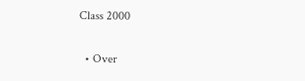Class 2000

  • Over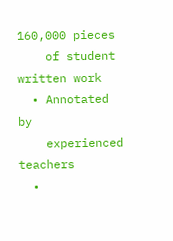160,000 pieces
    of student written work
  • Annotated by
    experienced teachers
  •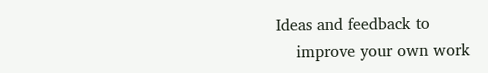Ideas and feedback to
    improve your own work